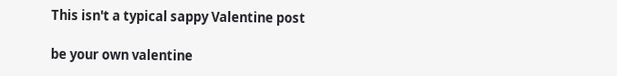This isn't a typical sappy Valentine post

be your own valentine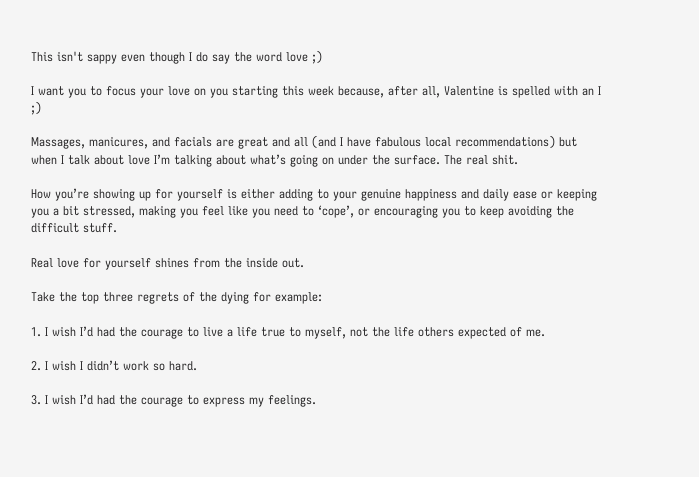This isn't sappy even though I do say the word love ;)

I want you to focus your love on you starting this week because, after all, Valentine is spelled with an I ;)

Massages, manicures, and facials are great and all (and I have fabulous local recommendations) but when I talk about love I’m talking about what’s going on under the surface. The real shit.

How you’re showing up for yourself is either adding to your genuine happiness and daily ease or keeping you a bit stressed, making you feel like you need to ‘cope’, or encouraging you to keep avoiding the difficult stuff.

Real love for yourself shines from the inside out.

Take the top three regrets of the dying for example:

1. I wish I’d had the courage to live a life true to myself, not the life others expected of me.

2. I wish I didn’t work so hard.

3. I wish I’d had the courage to express my feelings.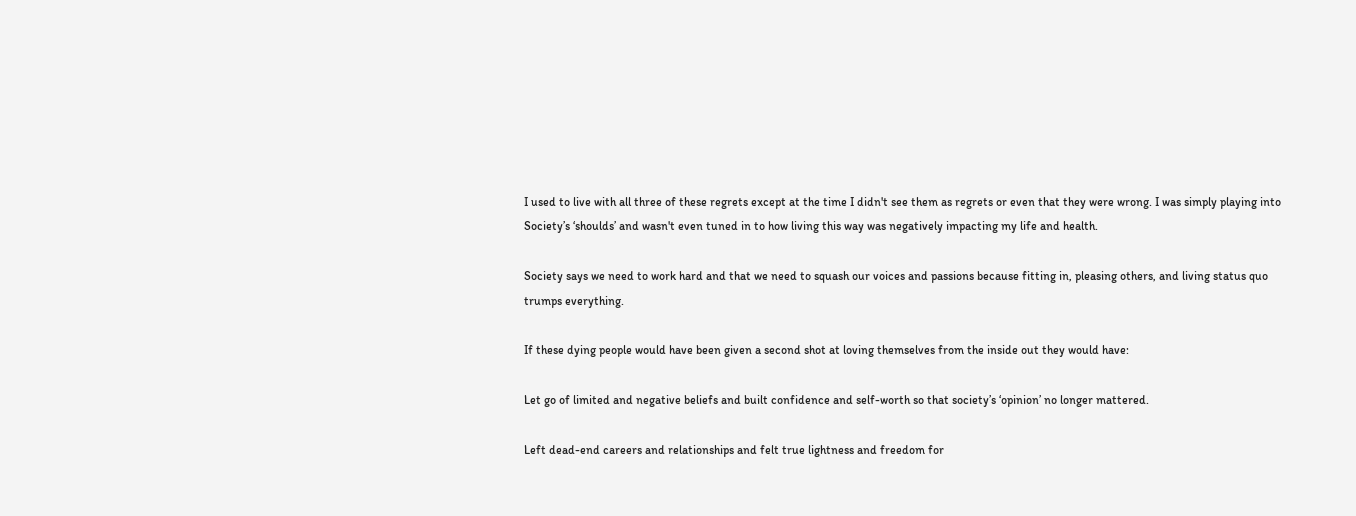I used to live with all three of these regrets except at the time I didn't see them as regrets or even that they were wrong. I was simply playing into Society’s ‘shoulds’ and wasn't even tuned in to how living this way was negatively impacting my life and health.

Society says we need to work hard and that we need to squash our voices and passions because fitting in, pleasing others, and living status quo trumps everything.

If these dying people would have been given a second shot at loving themselves from the inside out they would have:

Let go of limited and negative beliefs and built confidence and self-worth so that society’s ‘opinion’ no longer mattered.

Left dead-end careers and relationships and felt true lightness and freedom for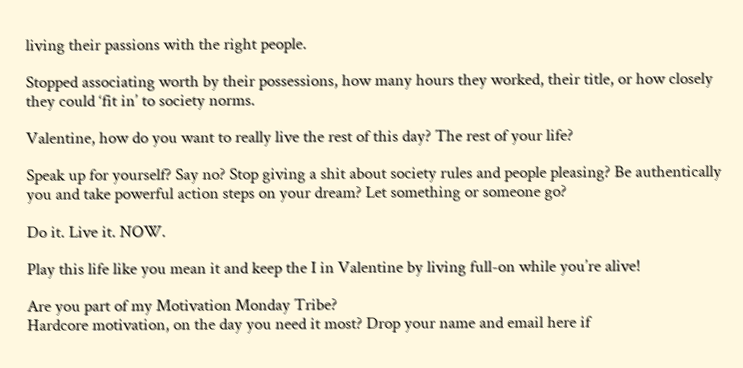living their passions with the right people.

Stopped associating worth by their possessions, how many hours they worked, their title, or how closely they could ‘fit in’ to society norms.

Valentine, how do you want to really live the rest of this day? The rest of your life?

Speak up for yourself? Say no? Stop giving a shit about society rules and people pleasing? Be authentically you and take powerful action steps on your dream? Let something or someone go?

Do it. Live it. NOW.

Play this life like you mean it and keep the I in Valentine by living full-on while you’re alive!

Are you part of my Motivation Monday Tribe?
Hardcore motivation, on the day you need it most? Drop your name and email here if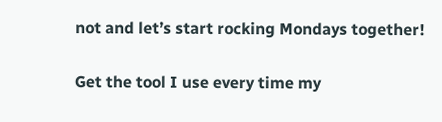not and let’s start rocking Mondays together!

Get the tool I use every time my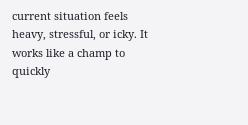current situation feels heavy, stressful, or icky. It works like a champ to quickly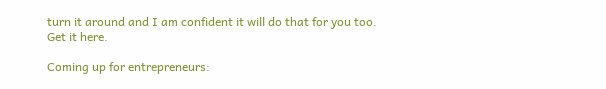turn it around and I am confident it will do that for you too. Get it here.

Coming up for entrepreneurs: